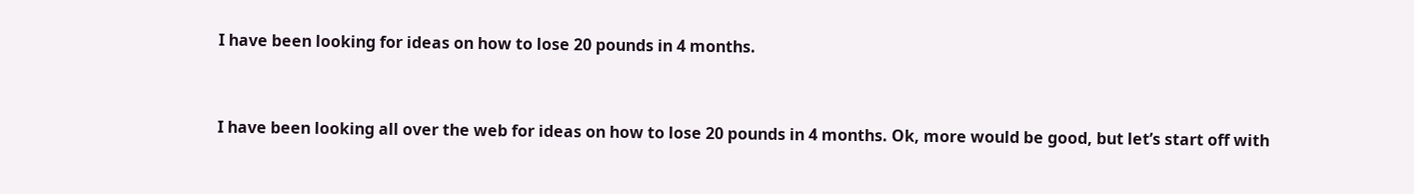I have been looking for ideas on how to lose 20 pounds in 4 months.


I have been looking all over the web for ideas on how to lose 20 pounds in 4 months. Ok, more would be good, but let’s start off with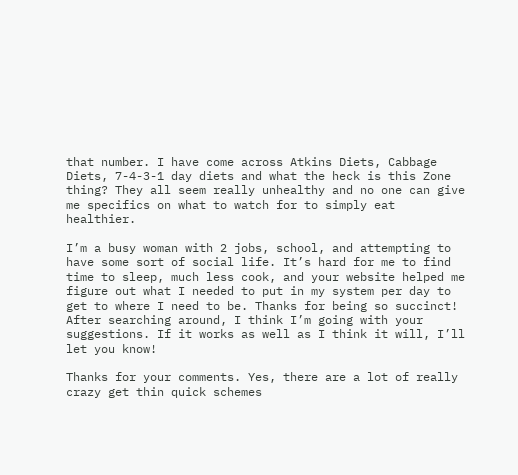that number. I have come across Atkins Diets, Cabbage Diets, 7-4-3-1 day diets and what the heck is this Zone thing? They all seem really unhealthy and no one can give me specifics on what to watch for to simply eat healthier.

I’m a busy woman with 2 jobs, school, and attempting to have some sort of social life. It’s hard for me to find time to sleep, much less cook, and your website helped me figure out what I needed to put in my system per day to get to where I need to be. Thanks for being so succinct! After searching around, I think I’m going with your suggestions. If it works as well as I think it will, I’ll let you know!

Thanks for your comments. Yes, there are a lot of really crazy get thin quick schemes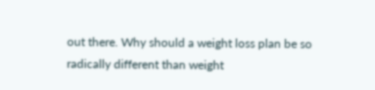out there. Why should a weight loss plan be so radically different than weight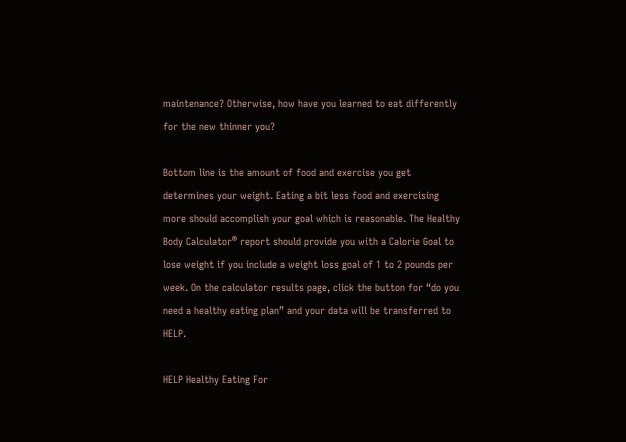maintenance? Otherwise, how have you learned to eat differently for the new thinner you?

Bottom line is the amount of food and exercise you get determines your weight. Eating a bit less food and exercising more should accomplish your goal which is reasonable. The Healthy Body Calculator® report should provide you with a Calorie Goal to lose weight if you include a weight loss goal of 1 to 2 pounds per week. On the calculator results page, click the button for “do you need a healthy eating plan” and your data will be transferred to HELP.

HELP Healthy Eating For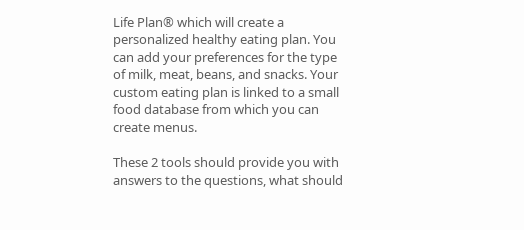Life Plan® which will create a personalized healthy eating plan. You can add your preferences for the type of milk, meat, beans, and snacks. Your custom eating plan is linked to a small food database from which you can create menus.

These 2 tools should provide you with answers to the questions, what should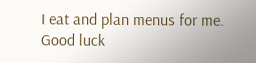I eat and plan menus for me. Good luck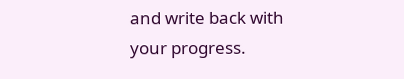and write back with your progress.